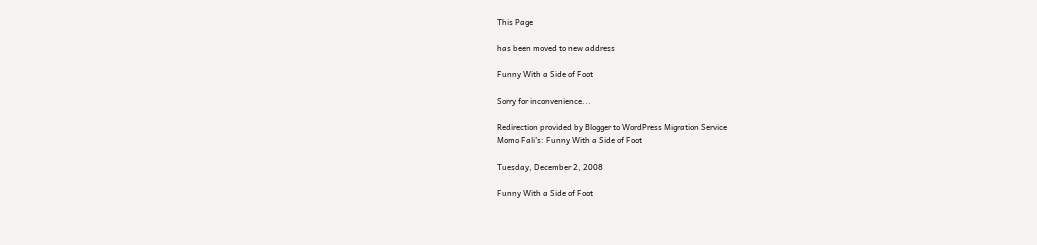This Page

has been moved to new address

Funny With a Side of Foot

Sorry for inconvenience...

Redirection provided by Blogger to WordPress Migration Service
Momo Fali's: Funny With a Side of Foot

Tuesday, December 2, 2008

Funny With a Side of Foot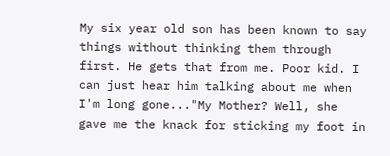My six year old son has been known to say things without thinking them through first. He gets that from me. Poor kid. I can just hear him talking about me when I'm long gone..."My Mother? Well, she gave me the knack for sticking my foot in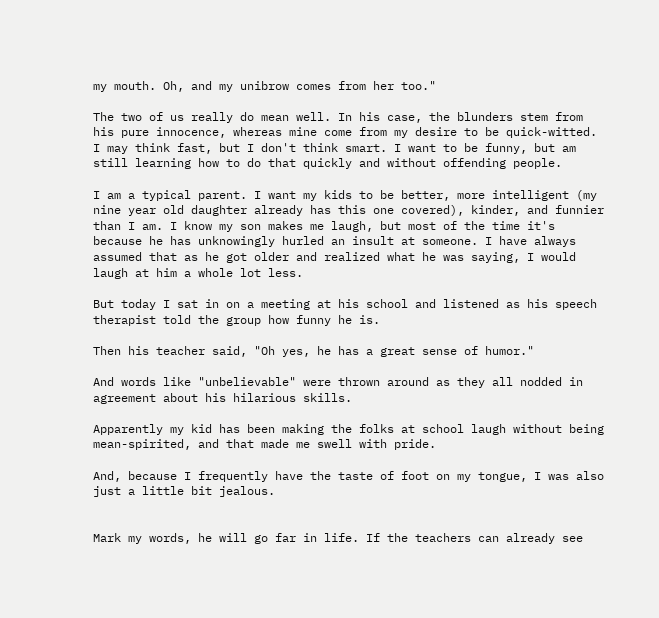my mouth. Oh, and my unibrow comes from her too."

The two of us really do mean well. In his case, the blunders stem from his pure innocence, whereas mine come from my desire to be quick-witted. I may think fast, but I don't think smart. I want to be funny, but am still learning how to do that quickly and without offending people.

I am a typical parent. I want my kids to be better, more intelligent (my nine year old daughter already has this one covered), kinder, and funnier than I am. I know my son makes me laugh, but most of the time it's because he has unknowingly hurled an insult at someone. I have always assumed that as he got older and realized what he was saying, I would laugh at him a whole lot less.

But today I sat in on a meeting at his school and listened as his speech therapist told the group how funny he is.

Then his teacher said, "Oh yes, he has a great sense of humor."

And words like "unbelievable" were thrown around as they all nodded in agreement about his hilarious skills.

Apparently my kid has been making the folks at school laugh without being mean-spirited, and that made me swell with pride.

And, because I frequently have the taste of foot on my tongue, I was also just a little bit jealous.


Mark my words, he will go far in life. If the teachers can already see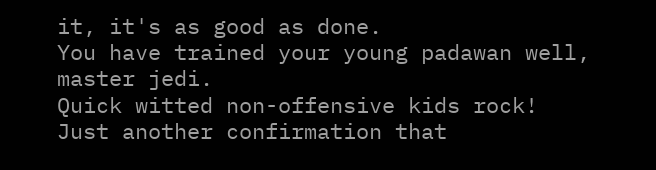it, it's as good as done.
You have trained your young padawan well, master jedi.
Quick witted non-offensive kids rock!
Just another confirmation that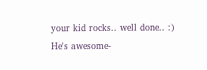your kid rocks.. well done.. :)
He's awesome-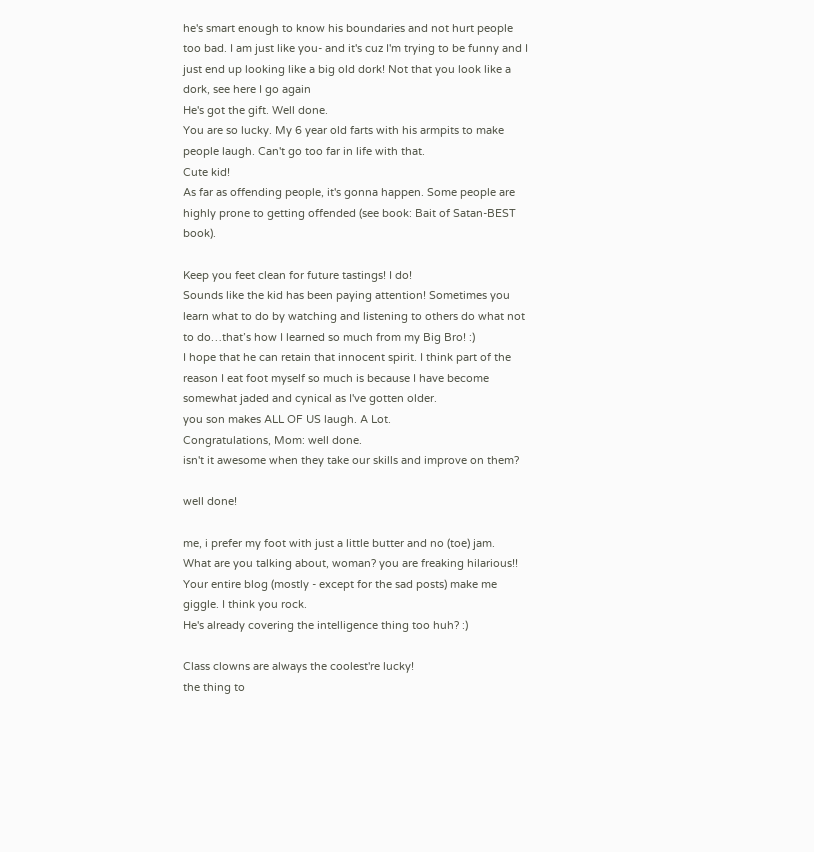he's smart enough to know his boundaries and not hurt people too bad. I am just like you- and it's cuz I'm trying to be funny and I just end up looking like a big old dork! Not that you look like a dork, see here I go again
He's got the gift. Well done.
You are so lucky. My 6 year old farts with his armpits to make people laugh. Can't go too far in life with that.
Cute kid!
As far as offending people, it's gonna happen. Some people are highly prone to getting offended (see book: Bait of Satan-BEST book).

Keep you feet clean for future tastings! I do!
Sounds like the kid has been paying attention! Sometimes you learn what to do by watching and listening to others do what not to do…that’s how I learned so much from my Big Bro! :)
I hope that he can retain that innocent spirit. I think part of the reason I eat foot myself so much is because I have become somewhat jaded and cynical as I've gotten older.
you son makes ALL OF US laugh. A Lot.
Congratulations, Mom: well done.
isn't it awesome when they take our skills and improve on them?

well done!

me, i prefer my foot with just a little butter and no (toe) jam.
What are you talking about, woman? you are freaking hilarious!! Your entire blog (mostly - except for the sad posts) make me giggle. I think you rock.
He's already covering the intelligence thing too huh? :)

Class clowns are always the coolest're lucky!
the thing to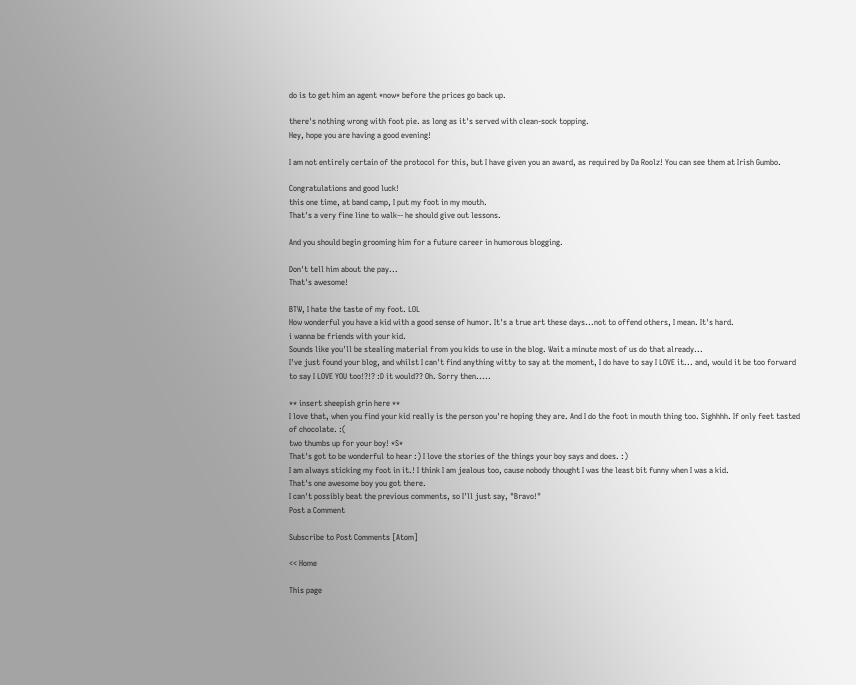do is to get him an agent *now* before the prices go back up.

there's nothing wrong with foot pie. as long as it's served with clean-sock topping.
Hey, hope you are having a good evening!

I am not entirely certain of the protocol for this, but I have given you an award, as required by Da Roolz! You can see them at Irish Gumbo.

Congratulations and good luck!
this one time, at band camp, I put my foot in my mouth.
That's a very fine line to walk-- he should give out lessons.

And you should begin grooming him for a future career in humorous blogging.

Don't tell him about the pay...
That's awesome!

BTW, I hate the taste of my foot. LOL
How wonderful you have a kid with a good sense of humor. It's a true art these days...not to offend others, I mean. It's hard.
i wanna be friends with your kid.
Sounds like you'll be stealing material from you kids to use in the blog. Wait a minute most of us do that already...
I've just found your blog, and whilst I can't find anything witty to say at the moment, I do have to say I LOVE it... and, would it be too forward to say I LOVE YOU too!?!? :D it would?? Oh. Sorry then.....

** insert sheepish grin here **
I love that, when you find your kid really is the person you're hoping they are. And I do the foot in mouth thing too. Sighhhh. If only feet tasted of chocolate. :(
two thumbs up for your boy! *S*
That's got to be wonderful to hear :) I love the stories of the things your boy says and does. :)
I am always sticking my foot in it.! I think I am jealous too, cause nobody thought I was the least bit funny when I was a kid.
That's one awesome boy you got there.
I can't possibly beat the previous comments, so I'll just say, "Bravo!"
Post a Comment

Subscribe to Post Comments [Atom]

<< Home

This page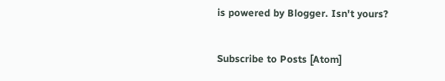is powered by Blogger. Isn't yours?

Subscribe to Posts [Atom]